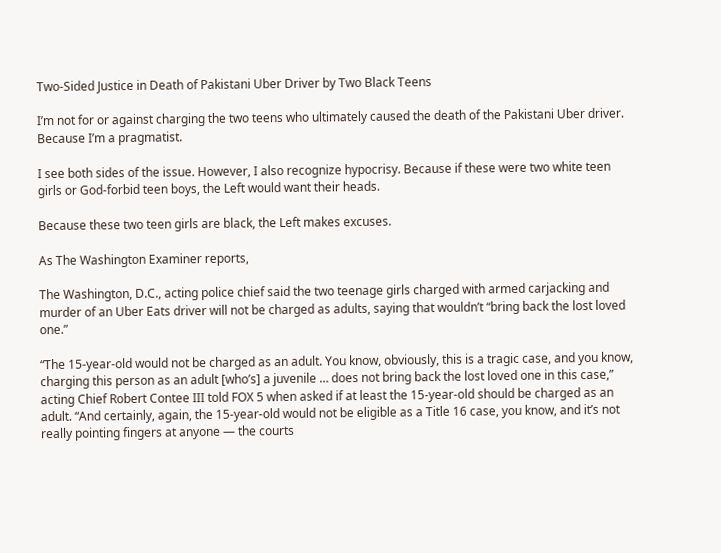Two-Sided Justice in Death of Pakistani Uber Driver by Two Black Teens

I’m not for or against charging the two teens who ultimately caused the death of the Pakistani Uber driver. Because I’m a pragmatist.

I see both sides of the issue. However, I also recognize hypocrisy. Because if these were two white teen girls or God-forbid teen boys, the Left would want their heads.

Because these two teen girls are black, the Left makes excuses.

As The Washington Examiner reports,

The Washington, D.C., acting police chief said the two teenage girls charged with armed carjacking and murder of an Uber Eats driver will not be charged as adults, saying that wouldn’t “bring back the lost loved one.”

“The 15-year-old would not be charged as an adult. You know, obviously, this is a tragic case, and you know, charging this person as an adult [who’s] a juvenile … does not bring back the lost loved one in this case,” acting Chief Robert Contee III told FOX 5 when asked if at least the 15-year-old should be charged as an adult. “And certainly, again, the 15-year-old would not be eligible as a Title 16 case, you know, and it’s not really pointing fingers at anyone — the courts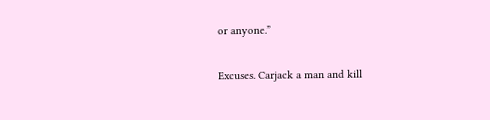or anyone.”

Excuses. Carjack a man and kill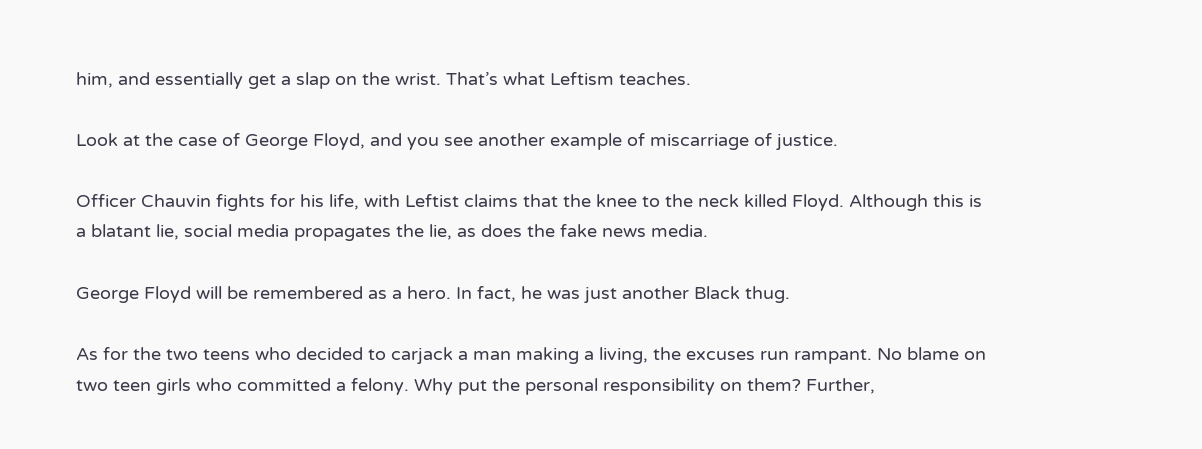him, and essentially get a slap on the wrist. That’s what Leftism teaches.

Look at the case of George Floyd, and you see another example of miscarriage of justice.

Officer Chauvin fights for his life, with Leftist claims that the knee to the neck killed Floyd. Although this is a blatant lie, social media propagates the lie, as does the fake news media.

George Floyd will be remembered as a hero. In fact, he was just another Black thug.

As for the two teens who decided to carjack a man making a living, the excuses run rampant. No blame on two teen girls who committed a felony. Why put the personal responsibility on them? Further,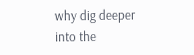why dig deeper into the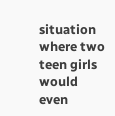situation where two teen girls would even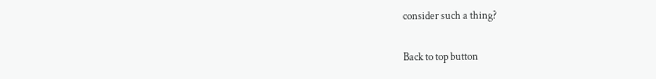consider such a thing?

Back to top button